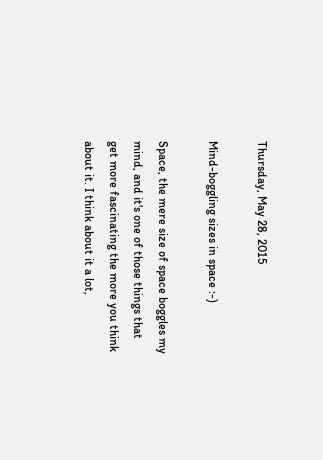Thursday, May 28, 2015

Mind-boggling sizes in space :-)

Space, the mere size of space boggles my mind, and it's one of those things that get more fascinating the more you think about it. I think about it a lot,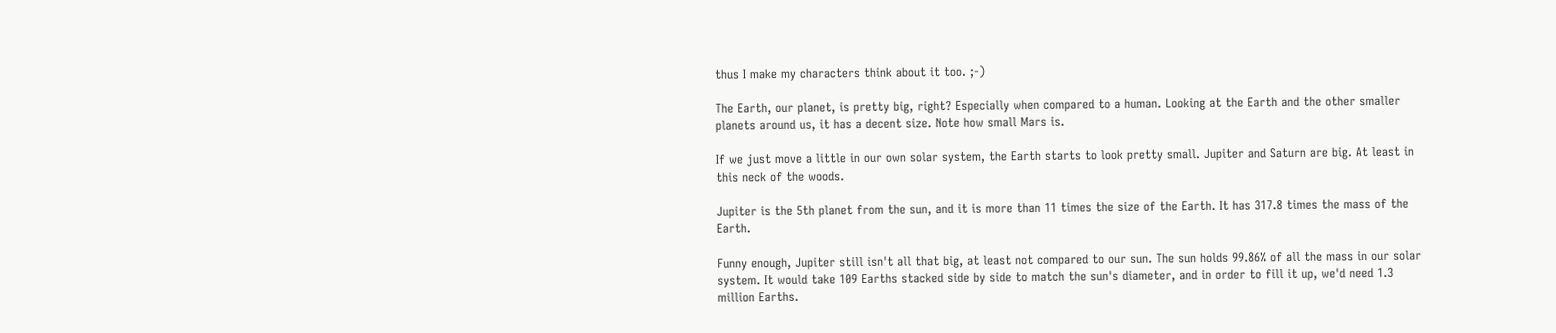thus I make my characters think about it too. ;-)

The Earth, our planet, is pretty big, right? Especially when compared to a human. Looking at the Earth and the other smaller planets around us, it has a decent size. Note how small Mars is.

If we just move a little in our own solar system, the Earth starts to look pretty small. Jupiter and Saturn are big. At least in this neck of the woods.

Jupiter is the 5th planet from the sun, and it is more than 11 times the size of the Earth. It has 317.8 times the mass of the Earth.

Funny enough, Jupiter still isn't all that big, at least not compared to our sun. The sun holds 99.86% of all the mass in our solar system. It would take 109 Earths stacked side by side to match the sun's diameter, and in order to fill it up, we'd need 1.3 million Earths.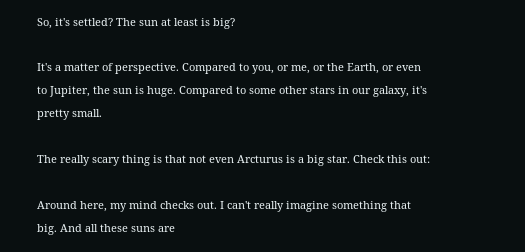So, it's settled? The sun at least is big?

It's a matter of perspective. Compared to you, or me, or the Earth, or even to Jupiter, the sun is huge. Compared to some other stars in our galaxy, it's pretty small.

The really scary thing is that not even Arcturus is a big star. Check this out:

Around here, my mind checks out. I can't really imagine something that big. And all these suns are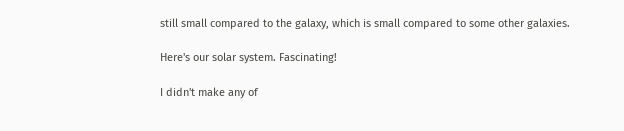still small compared to the galaxy, which is small compared to some other galaxies.

Here's our solar system. Fascinating!

I didn't make any of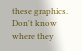these graphics. Don't know where they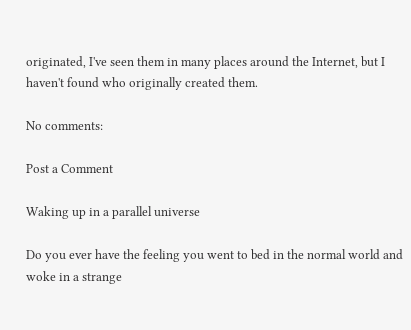originated, I've seen them in many places around the Internet, but I haven't found who originally created them.

No comments:

Post a Comment

Waking up in a parallel universe

Do you ever have the feeling you went to bed in the normal world and woke in a strange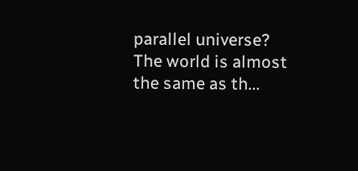parallel universe? The world is almost the same as th...